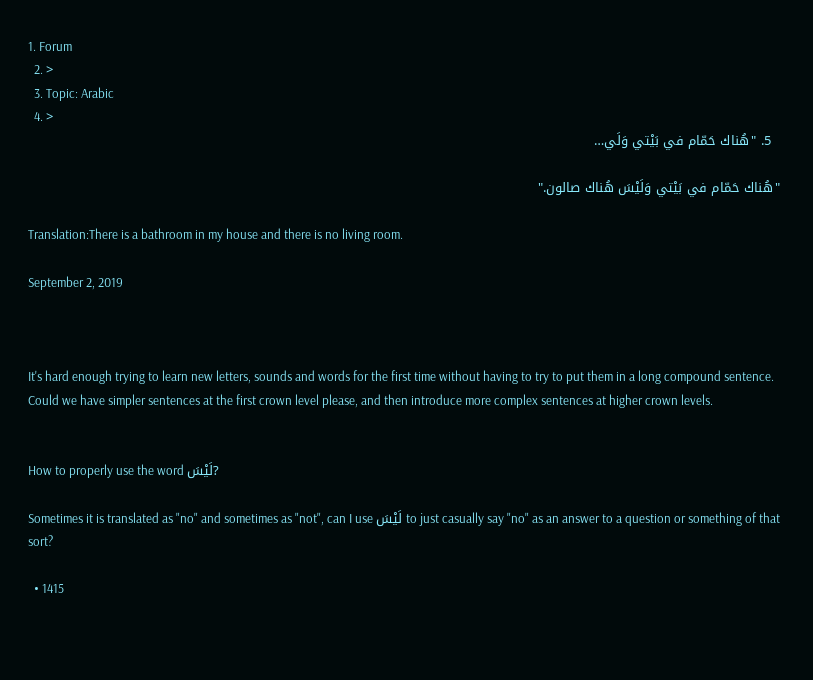1. Forum
  2. >
  3. Topic: Arabic
  4. >
  5. "هُناك حَمّام في بَيْتي وَلَي…

"هُناك حَمّام في بَيْتي وَلَيْسَ هُناك صالون."

Translation:There is a bathroom in my house and there is no living room.

September 2, 2019



It's hard enough trying to learn new letters, sounds and words for the first time without having to try to put them in a long compound sentence. Could we have simpler sentences at the first crown level please, and then introduce more complex sentences at higher crown levels.


How to properly use the word لَيْسَ?

Sometimes it is translated as "no" and sometimes as "not", can I use لَيْسَ to just casually say "no" as an answer to a question or something of that sort?

  • 1415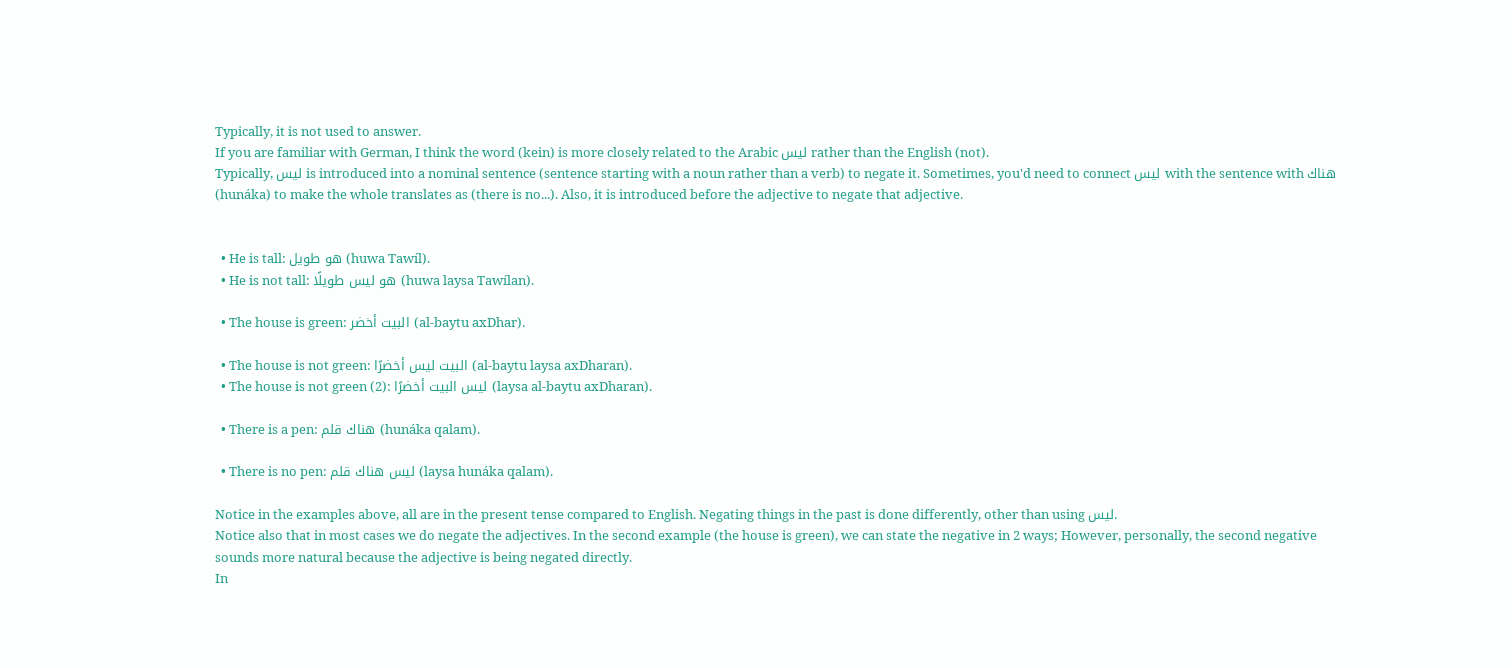Typically, it is not used to answer.
If you are familiar with German, I think the word (kein) is more closely related to the Arabic ليس rather than the English (not).
Typically, ليس is introduced into a nominal sentence (sentence starting with a noun rather than a verb) to negate it. Sometimes, you'd need to connect ليس with the sentence with هناك (hunáka) to make the whole translates as (there is no...). Also, it is introduced before the adjective to negate that adjective.


  • He is tall: هو طويل (huwa Tawíl).
  • He is not tall: هو ليس طويلًا (huwa laysa Tawílan).

  • The house is green: البيت أخضر (al-baytu axDhar).

  • The house is not green: البيت ليس أخضرًا (al-baytu laysa axDharan).
  • The house is not green (2): ليس البيت أخضرًا (laysa al-baytu axDharan).

  • There is a pen: هناك قلم (hunáka qalam).

  • There is no pen: ليس هناك قلم (laysa hunáka qalam).

Notice in the examples above, all are in the present tense compared to English. Negating things in the past is done differently, other than using ليس.
Notice also that in most cases we do negate the adjectives. In the second example (the house is green), we can state the negative in 2 ways; However, personally, the second negative sounds more natural because the adjective is being negated directly.
In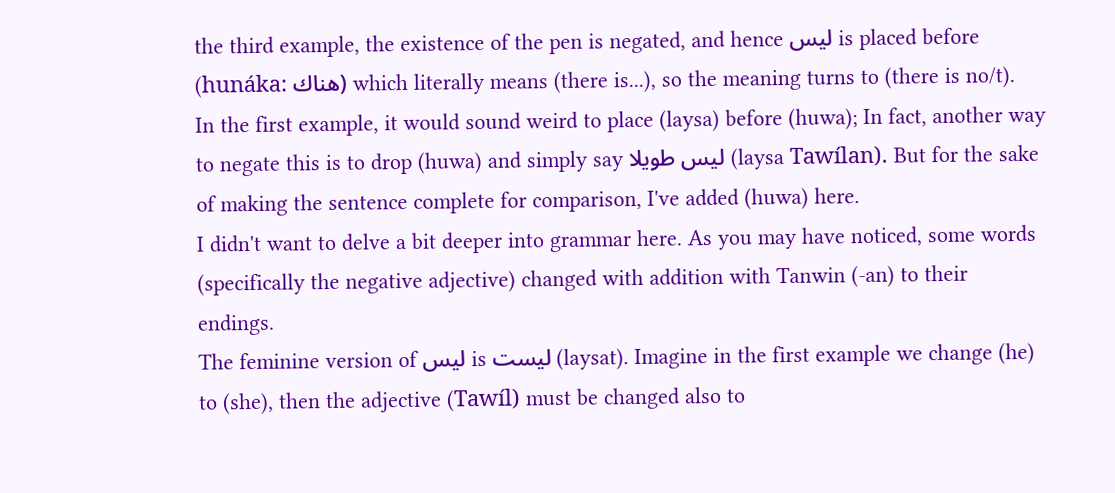the third example, the existence of the pen is negated, and hence ليس is placed before (hunáka: هناك) which literally means (there is...), so the meaning turns to (there is no/t).
In the first example, it would sound weird to place (laysa) before (huwa); In fact, another way to negate this is to drop (huwa) and simply say ليس طويلا (laysa Tawílan). But for the sake of making the sentence complete for comparison, I've added (huwa) here.
I didn't want to delve a bit deeper into grammar here. As you may have noticed, some words (specifically the negative adjective) changed with addition with Tanwin (-an) to their endings.
The feminine version of ليس is ليست (laysat). Imagine in the first example we change (he) to (she), then the adjective (Tawíl) must be changed also to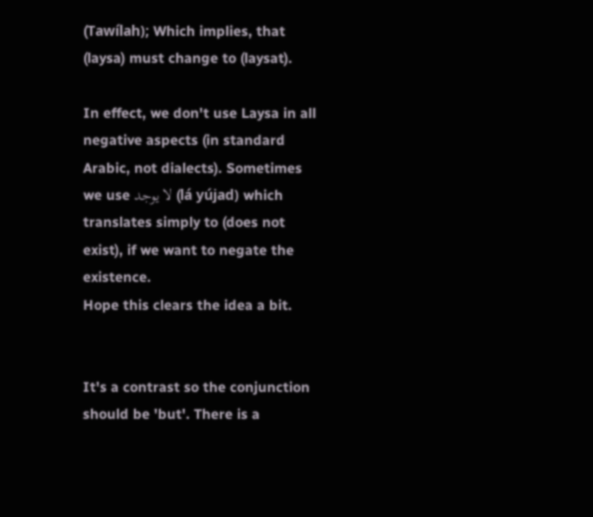(Tawílah); Which implies, that (laysa) must change to (laysat).

In effect, we don't use Laysa in all negative aspects (in standard Arabic, not dialects). Sometimes we use لا يوجد (lá yújad) which translates simply to (does not exist), if we want to negate the existence.
Hope this clears the idea a bit.


It's a contrast so the conjunction should be 'but'. There is a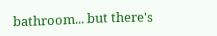bathroom... but there's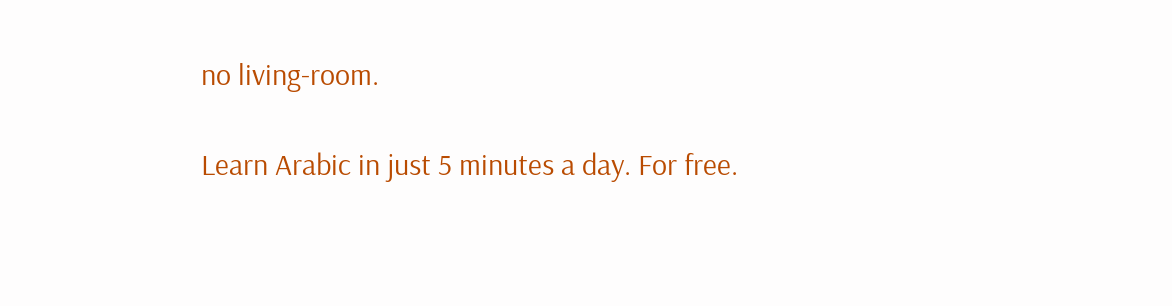no living-room.

Learn Arabic in just 5 minutes a day. For free.